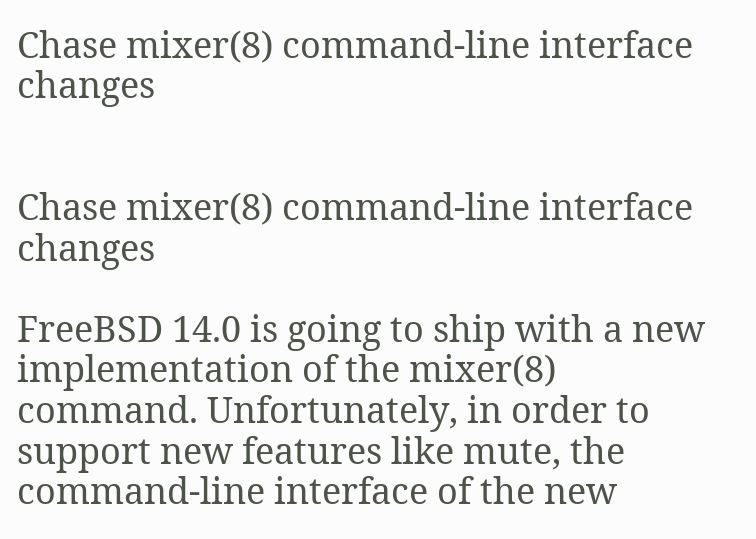Chase mixer(8) command-line interface changes


Chase mixer(8) command-line interface changes

FreeBSD 14.0 is going to ship with a new implementation of the mixer(8)
command. Unfortunately, in order to support new features like mute, the
command-line interface of the new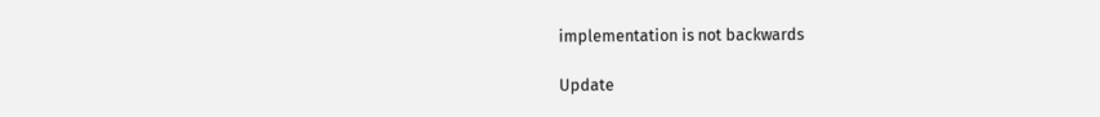implementation is not backwards

Update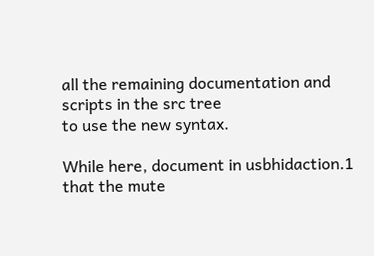all the remaining documentation and scripts in the src tree
to use the new syntax.

While here, document in usbhidaction.1 that the mute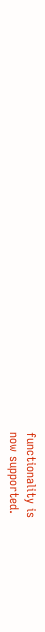functionality is
now supported.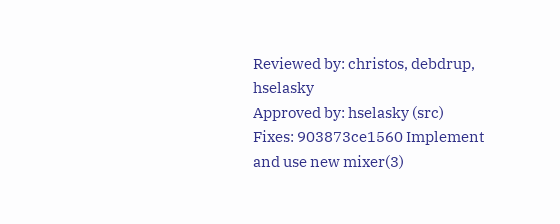Reviewed by: christos, debdrup, hselasky
Approved by: hselasky (src)
Fixes: 903873ce1560 Implement and use new mixer(3)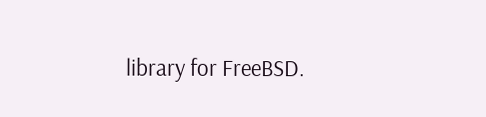library for FreeBSD.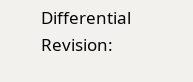Differential Revision: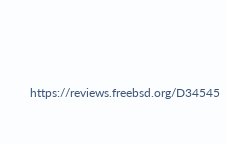https://reviews.freebsd.org/D34545